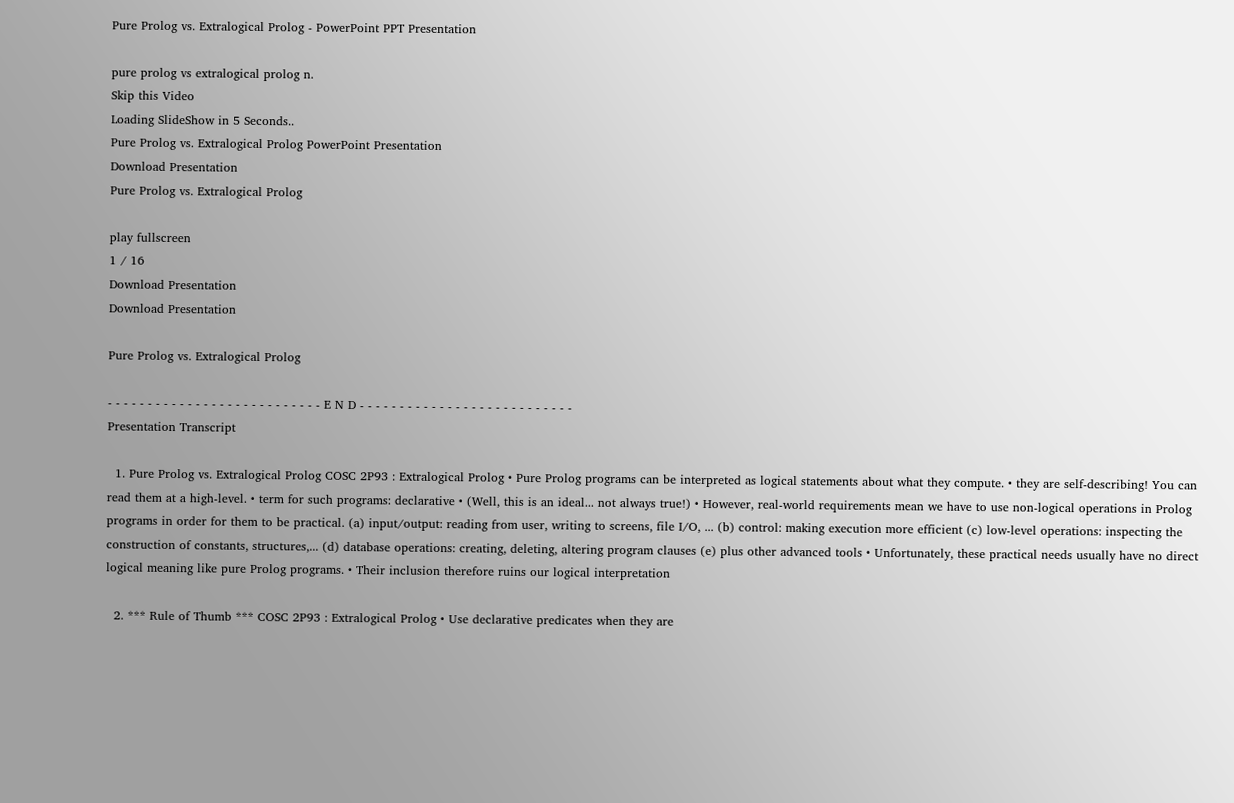Pure Prolog vs. Extralogical Prolog - PowerPoint PPT Presentation

pure prolog vs extralogical prolog n.
Skip this Video
Loading SlideShow in 5 Seconds..
Pure Prolog vs. Extralogical Prolog PowerPoint Presentation
Download Presentation
Pure Prolog vs. Extralogical Prolog

play fullscreen
1 / 16
Download Presentation
Download Presentation

Pure Prolog vs. Extralogical Prolog

- - - - - - - - - - - - - - - - - - - - - - - - - - - E N D - - - - - - - - - - - - - - - - - - - - - - - - - - -
Presentation Transcript

  1. Pure Prolog vs. Extralogical Prolog COSC 2P93 : Extralogical Prolog • Pure Prolog programs can be interpreted as logical statements about what they compute. • they are self-describing! You can read them at a high-level. • term for such programs: declarative • (Well, this is an ideal... not always true!) • However, real-world requirements mean we have to use non-logical operations in Prolog programs in order for them to be practical. (a) input/output: reading from user, writing to screens, file I/O, ... (b) control: making execution more efficient (c) low-level operations: inspecting the construction of constants, structures,... (d) database operations: creating, deleting, altering program clauses (e) plus other advanced tools • Unfortunately, these practical needs usually have no direct logical meaning like pure Prolog programs. • Their inclusion therefore ruins our logical interpretation

  2. *** Rule of Thumb *** COSC 2P93 : Extralogical Prolog • Use declarative predicates when they are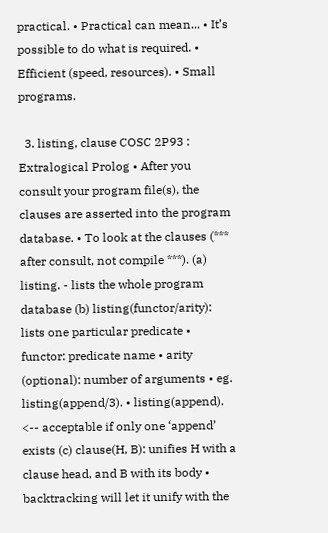practical. • Practical can mean... • It’s possible to do what is required. • Efficient (speed, resources). • Small programs.

  3. listing, clause COSC 2P93 : Extralogical Prolog • After you consult your program file(s), the clauses are asserted into the program database. • To look at the clauses (*** after consult, not compile ***). (a) listing. - lists the whole program database (b) listing(functor/arity): lists one particular predicate • functor: predicate name • arity (optional): number of arguments • eg. listing(append/3). • listing(append). <-- acceptable if only one ‘append’ exists (c) clause(H, B): unifies H with a clause head, and B with its body • backtracking will let it unify with the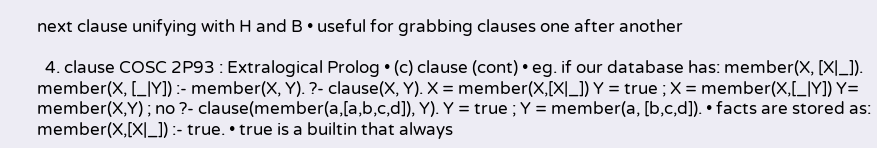next clause unifying with H and B • useful for grabbing clauses one after another

  4. clause COSC 2P93 : Extralogical Prolog • (c) clause (cont) • eg. if our database has: member(X, [X|_]). member(X, [_|Y]) :- member(X, Y). ?- clause(X, Y). X = member(X,[X|_]) Y = true ; X = member(X,[_|Y]) Y= member(X,Y) ; no ?- clause(member(a,[a,b,c,d]), Y). Y = true ; Y = member(a, [b,c,d]). • facts are stored as: member(X,[X|_]) :- true. • true is a builtin that always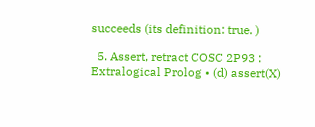succeeds (its definition: true. )

  5. Assert, retract COSC 2P93 : Extralogical Prolog • (d) assert(X)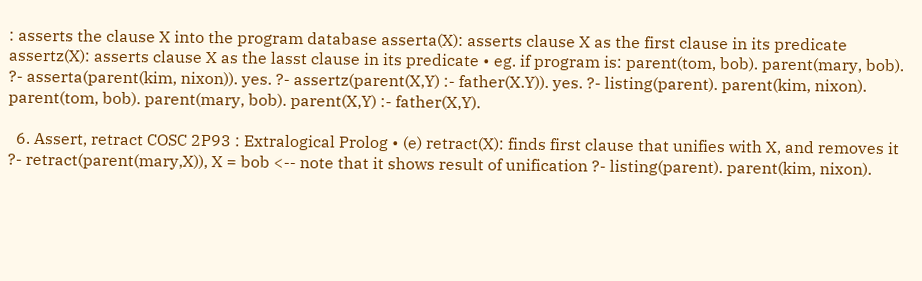: asserts the clause X into the program database asserta(X): asserts clause X as the first clause in its predicate assertz(X): asserts clause X as the lasst clause in its predicate • eg. if program is: parent(tom, bob). parent(mary, bob). ?- asserta(parent(kim, nixon)). yes. ?- assertz(parent(X,Y) :- father(X.Y)). yes. ?- listing(parent). parent(kim, nixon). parent(tom, bob). parent(mary, bob). parent(X,Y) :- father(X,Y).

  6. Assert, retract COSC 2P93 : Extralogical Prolog • (e) retract(X): finds first clause that unifies with X, and removes it ?- retract(parent(mary,X)), X = bob <-- note that it shows result of unification ?- listing(parent). parent(kim, nixon).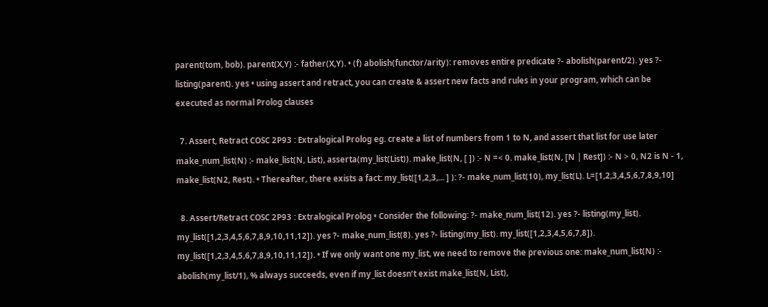parent(tom, bob). parent(X,Y) :- father(X,Y). • (f) abolish(functor/arity): removes entire predicate ?- abolish(parent/2). yes ?- listing(parent). yes • using assert and retract, you can create & assert new facts and rules in your program, which can be executed as normal Prolog clauses

  7. Assert, Retract COSC 2P93 : Extralogical Prolog eg. create a list of numbers from 1 to N, and assert that list for use later make_num_list(N) :- make_list(N, List), asserta(my_list(List)). make_list(N, [ ]) :- N =< 0. make_list(N, [N | Rest]) :- N > 0, N2 is N - 1, make_list(N2, Rest). • Thereafter, there exists a fact: my_list([1,2,3,... ] ): ?- make_num_list(10), my_list(L). L=[1,2,3,4,5,6,7,8,9,10]

  8. Assert/Retract COSC 2P93 : Extralogical Prolog • Consider the following: ?- make_num_list(12). yes ?- listing(my_list). my_list([1,2,3,4,5,6,7,8,9,10,11,12]). yes ?- make_num_list(8). yes ?- listing(my_list). my_list([1,2,3,4,5,6,7,8]). my_list([1,2,3,4,5,6,7,8,9,10,11,12]). • If we only want one my_list, we need to remove the previous one: make_num_list(N) :- abolish(my_list/1), % always succeeds, even if my_list doesn’t exist make_list(N, List),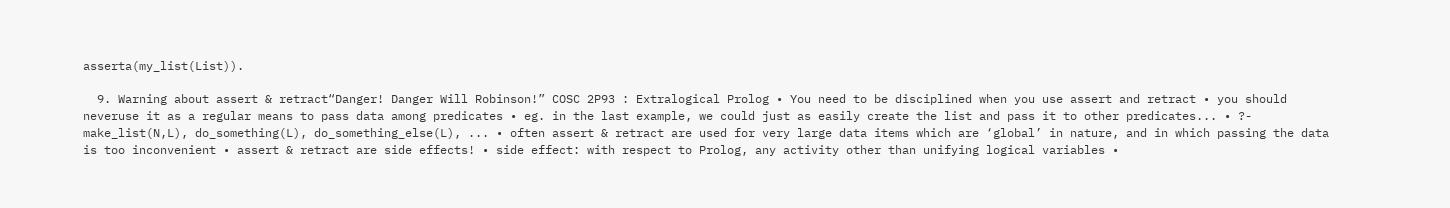asserta(my_list(List)).

  9. Warning about assert & retract“Danger! Danger Will Robinson!” COSC 2P93 : Extralogical Prolog • You need to be disciplined when you use assert and retract • you should neveruse it as a regular means to pass data among predicates • eg. in the last example, we could just as easily create the list and pass it to other predicates... • ?- make_list(N,L), do_something(L), do_something_else(L), ... • often assert & retract are used for very large data items which are ‘global’ in nature, and in which passing the data is too inconvenient • assert & retract are side effects! • side effect: with respect to Prolog, any activity other than unifying logical variables •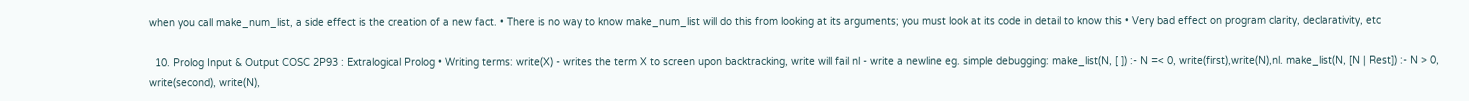when you call make_num_list, a side effect is the creation of a new fact. • There is no way to know make_num_list will do this from looking at its arguments; you must look at its code in detail to know this • Very bad effect on program clarity, declarativity, etc

  10. Prolog Input & Output COSC 2P93 : Extralogical Prolog • Writing terms: write(X) - writes the term X to screen upon backtracking, write will fail nl - write a newline eg. simple debugging: make_list(N, [ ]) :- N =< 0, write(first),write(N),nl. make_list(N, [N | Rest]) :- N > 0, write(second), write(N),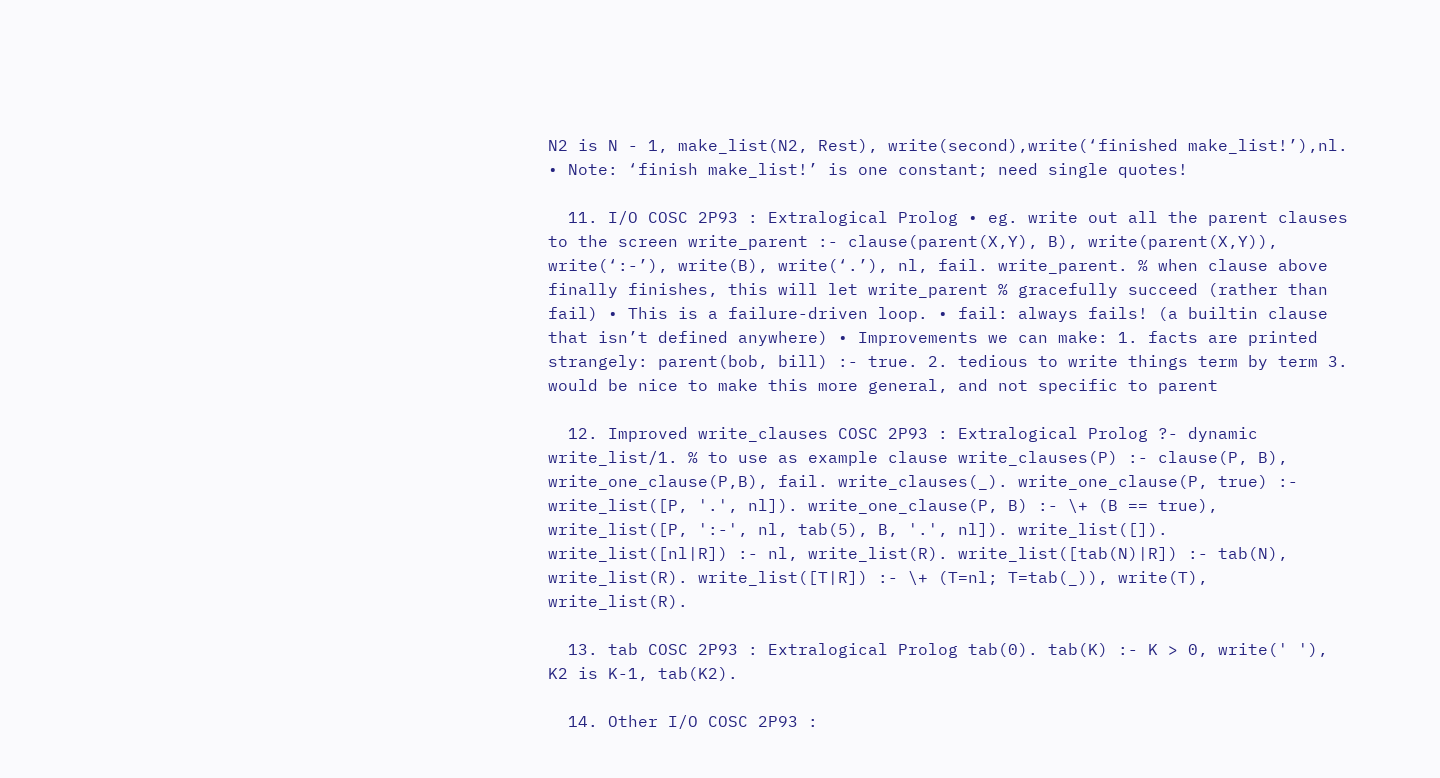N2 is N - 1, make_list(N2, Rest), write(second),write(‘finished make_list!’),nl. • Note: ‘finish make_list!’ is one constant; need single quotes!

  11. I/O COSC 2P93 : Extralogical Prolog • eg. write out all the parent clauses to the screen write_parent :- clause(parent(X,Y), B), write(parent(X,Y)), write(‘:-’), write(B), write(‘.’), nl, fail. write_parent. % when clause above finally finishes, this will let write_parent % gracefully succeed (rather than fail) • This is a failure-driven loop. • fail: always fails! (a builtin clause that isn’t defined anywhere) • Improvements we can make: 1. facts are printed strangely: parent(bob, bill) :- true. 2. tedious to write things term by term 3. would be nice to make this more general, and not specific to parent

  12. Improved write_clauses COSC 2P93 : Extralogical Prolog ?- dynamic write_list/1. % to use as example clause write_clauses(P) :- clause(P, B), write_one_clause(P,B), fail. write_clauses(_). write_one_clause(P, true) :- write_list([P, '.', nl]). write_one_clause(P, B) :- \+ (B == true), write_list([P, ':-', nl, tab(5), B, '.', nl]). write_list([]). write_list([nl|R]) :- nl, write_list(R). write_list([tab(N)|R]) :- tab(N), write_list(R). write_list([T|R]) :- \+ (T=nl; T=tab(_)), write(T), write_list(R).

  13. tab COSC 2P93 : Extralogical Prolog tab(0). tab(K) :- K > 0, write(' '), K2 is K-1, tab(K2).

  14. Other I/O COSC 2P93 :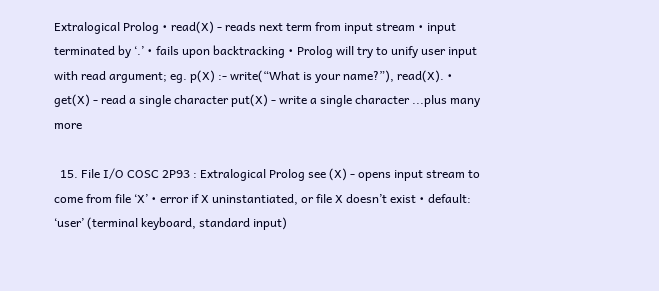Extralogical Prolog • read(X) - reads next term from input stream • input terminated by ‘.’ • fails upon backtracking • Prolog will try to unify user input with read argument; eg. p(X) :- write(“What is your name?”), read(X). • get(X) - read a single character put(X) - write a single character ...plus many more

  15. File I/O COSC 2P93 : Extralogical Prolog see (X) - opens input stream to come from file ‘X’ • error if X uninstantiated, or file X doesn’t exist • default: ‘user’ (terminal keyboard, standard input)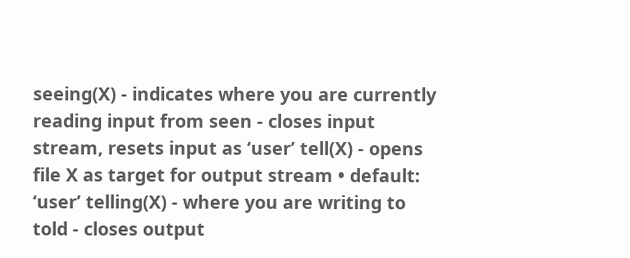seeing(X) - indicates where you are currently reading input from seen - closes input stream, resets input as ‘user’ tell(X) - opens file X as target for output stream • default: ‘user’ telling(X) - where you are writing to told - closes output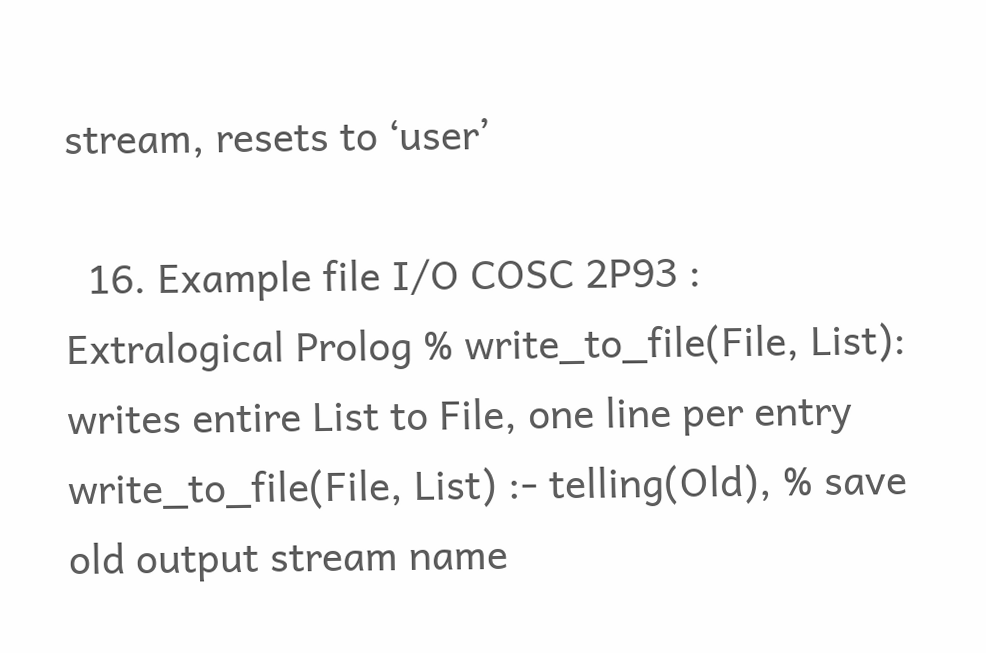stream, resets to ‘user’

  16. Example file I/O COSC 2P93 : Extralogical Prolog % write_to_file(File, List): writes entire List to File, one line per entry write_to_file(File, List) :- telling(Old), % save old output stream name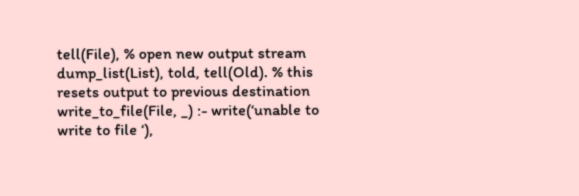tell(File), % open new output stream dump_list(List), told, tell(Old). % this resets output to previous destination write_to_file(File, _) :- write(‘unable to write to file ‘),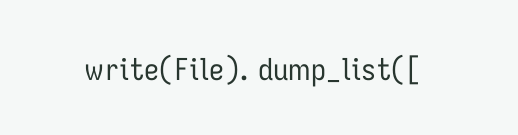write(File). dump_list([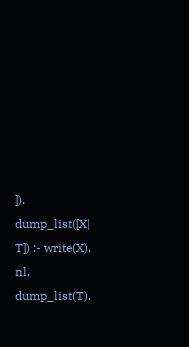]). dump_list([X| T]) :- write(X), nl, dump_list(T).